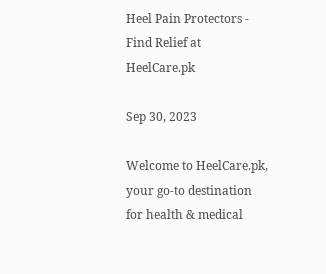Heel Pain Protectors - Find Relief at HeelCare.pk

Sep 30, 2023

Welcome to HeelCare.pk, your go-to destination for health & medical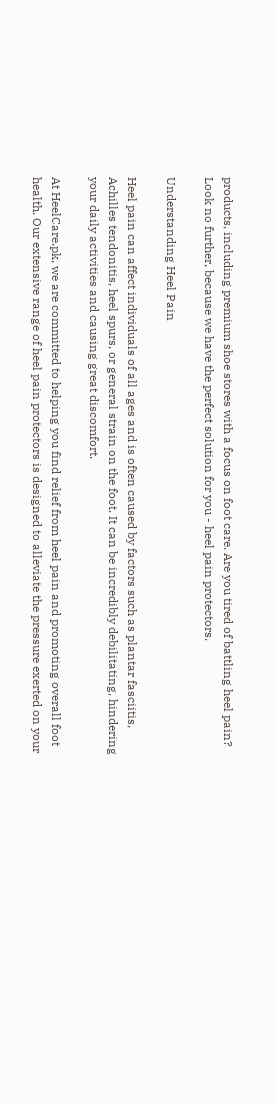products, including premium shoe stores with a focus on foot care. Are you tired of battling heel pain? Look no further, because we have the perfect solution for you - heel pain protectors.

Understanding Heel Pain

Heel pain can affect individuals of all ages and is often caused by factors such as plantar fasciitis, Achilles tendonitis, heel spurs, or general strain on the foot. It can be incredibly debilitating, hindering your daily activities and causing great discomfort.

At HeelCare.pk, we are committed to helping you find relief from heel pain and promoting overall foot health. Our extensive range of heel pain protectors is designed to alleviate the pressure exerted on your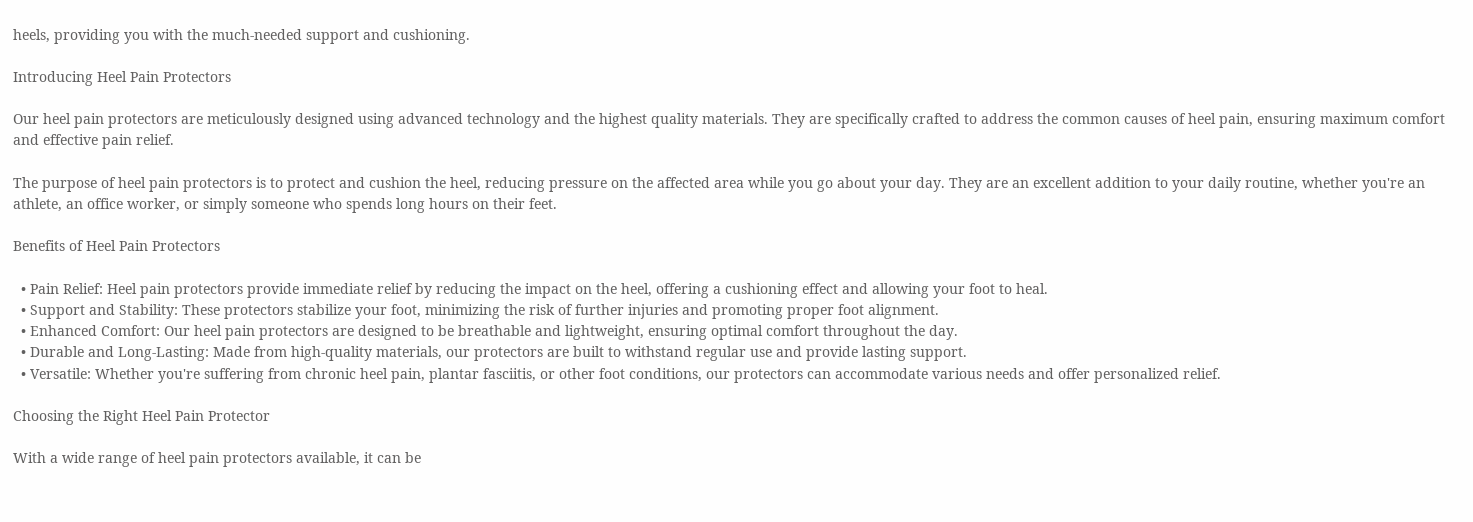heels, providing you with the much-needed support and cushioning.

Introducing Heel Pain Protectors

Our heel pain protectors are meticulously designed using advanced technology and the highest quality materials. They are specifically crafted to address the common causes of heel pain, ensuring maximum comfort and effective pain relief.

The purpose of heel pain protectors is to protect and cushion the heel, reducing pressure on the affected area while you go about your day. They are an excellent addition to your daily routine, whether you're an athlete, an office worker, or simply someone who spends long hours on their feet.

Benefits of Heel Pain Protectors

  • Pain Relief: Heel pain protectors provide immediate relief by reducing the impact on the heel, offering a cushioning effect and allowing your foot to heal.
  • Support and Stability: These protectors stabilize your foot, minimizing the risk of further injuries and promoting proper foot alignment.
  • Enhanced Comfort: Our heel pain protectors are designed to be breathable and lightweight, ensuring optimal comfort throughout the day.
  • Durable and Long-Lasting: Made from high-quality materials, our protectors are built to withstand regular use and provide lasting support.
  • Versatile: Whether you're suffering from chronic heel pain, plantar fasciitis, or other foot conditions, our protectors can accommodate various needs and offer personalized relief.

Choosing the Right Heel Pain Protector

With a wide range of heel pain protectors available, it can be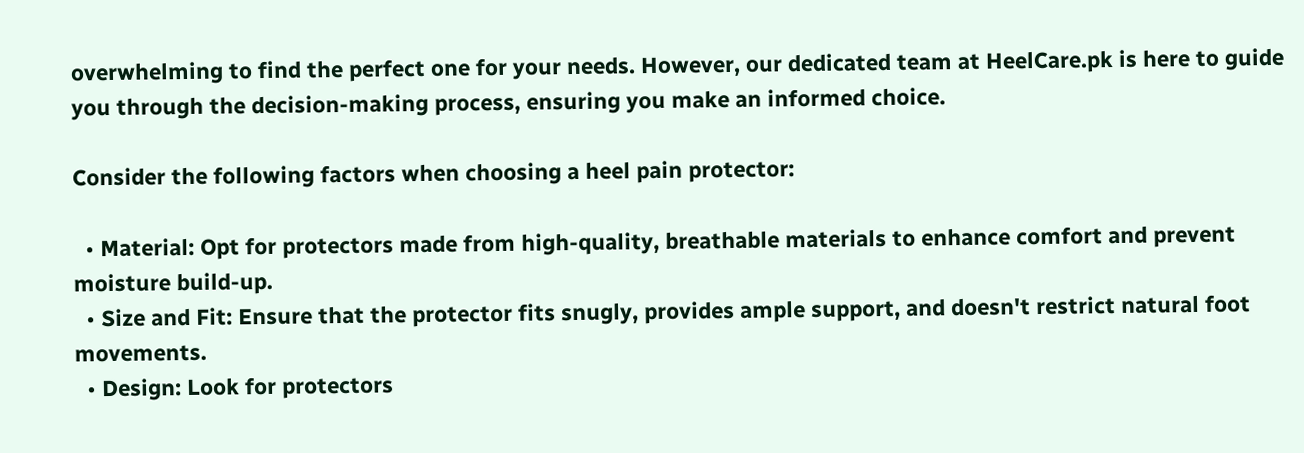overwhelming to find the perfect one for your needs. However, our dedicated team at HeelCare.pk is here to guide you through the decision-making process, ensuring you make an informed choice.

Consider the following factors when choosing a heel pain protector:

  • Material: Opt for protectors made from high-quality, breathable materials to enhance comfort and prevent moisture build-up.
  • Size and Fit: Ensure that the protector fits snugly, provides ample support, and doesn't restrict natural foot movements.
  • Design: Look for protectors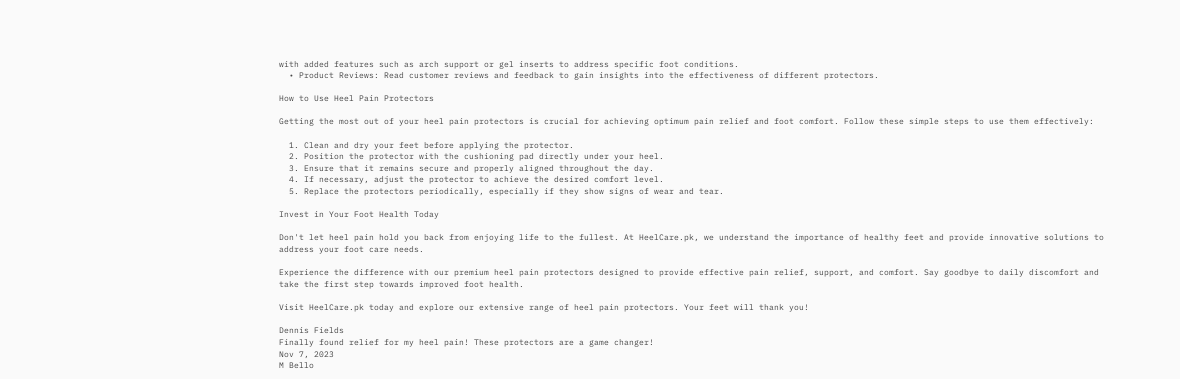with added features such as arch support or gel inserts to address specific foot conditions.
  • Product Reviews: Read customer reviews and feedback to gain insights into the effectiveness of different protectors.

How to Use Heel Pain Protectors

Getting the most out of your heel pain protectors is crucial for achieving optimum pain relief and foot comfort. Follow these simple steps to use them effectively:

  1. Clean and dry your feet before applying the protector.
  2. Position the protector with the cushioning pad directly under your heel.
  3. Ensure that it remains secure and properly aligned throughout the day.
  4. If necessary, adjust the protector to achieve the desired comfort level.
  5. Replace the protectors periodically, especially if they show signs of wear and tear.

Invest in Your Foot Health Today

Don't let heel pain hold you back from enjoying life to the fullest. At HeelCare.pk, we understand the importance of healthy feet and provide innovative solutions to address your foot care needs.

Experience the difference with our premium heel pain protectors designed to provide effective pain relief, support, and comfort. Say goodbye to daily discomfort and take the first step towards improved foot health.

Visit HeelCare.pk today and explore our extensive range of heel pain protectors. Your feet will thank you!

Dennis Fields
Finally found relief for my heel pain! These protectors are a game changer!
Nov 7, 2023
M Bello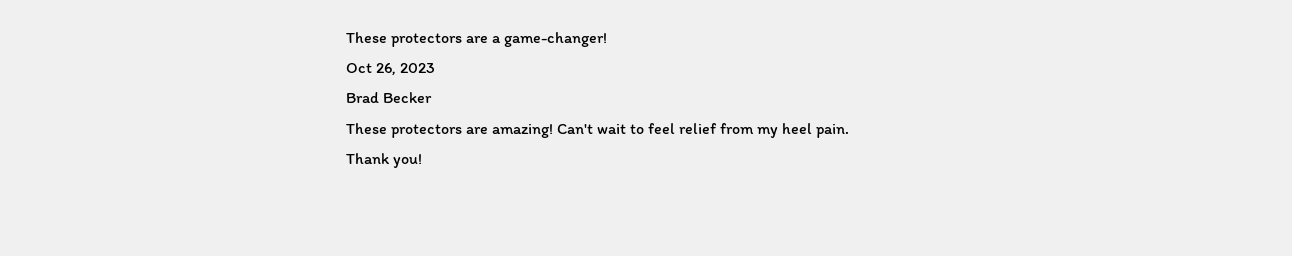These protectors are a game-changer!
Oct 26, 2023
Brad Becker
These protectors are amazing! Can't wait to feel relief from my heel pain. Thank you!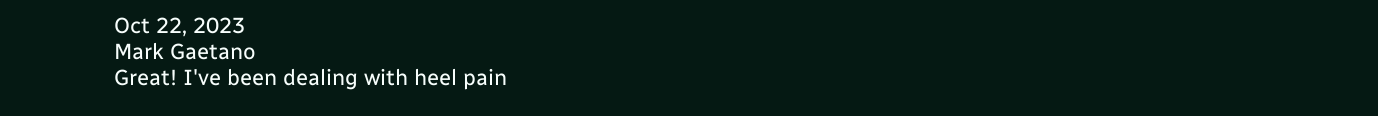Oct 22, 2023
Mark Gaetano
Great! I've been dealing with heel pain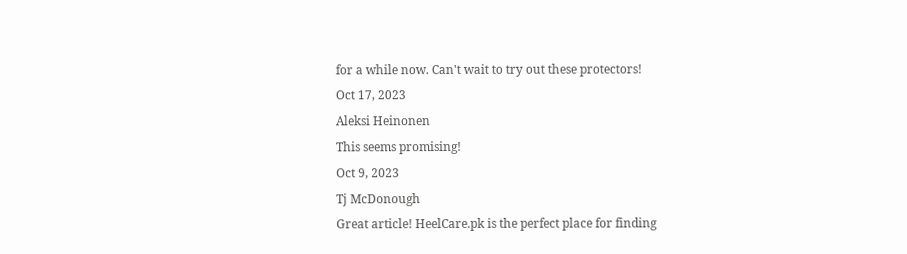for a while now. Can't wait to try out these protectors!
Oct 17, 2023
Aleksi Heinonen
This seems promising!
Oct 9, 2023
Tj McDonough
Great article! HeelCare.pk is the perfect place for finding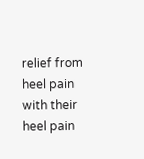relief from heel pain with their heel pain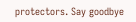protectors. Say goodbye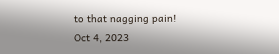to that nagging pain!
Oct 4, 2023